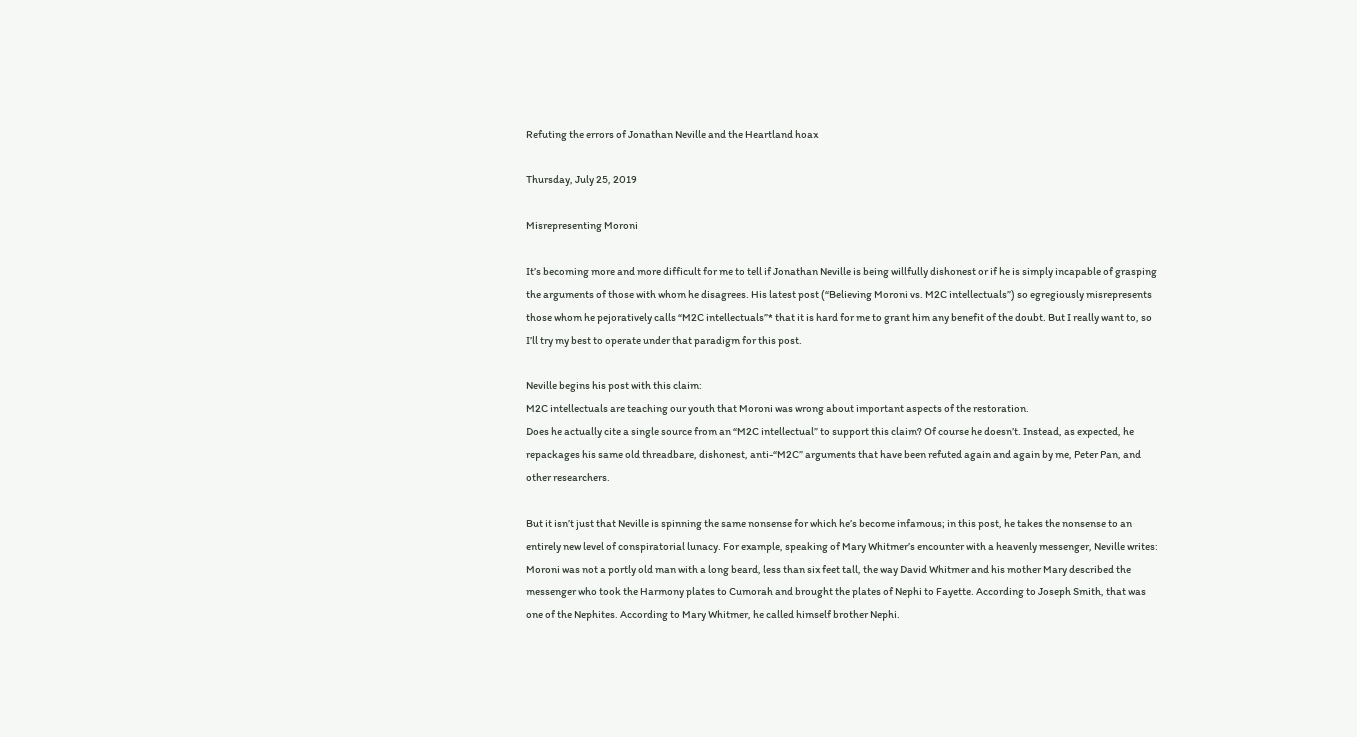Refuting the errors of Jonathan Neville and the Heartland hoax

Thursday, July 25, 2019

Misrepresenting Moroni

It’s becoming more and more difficult for me to tell if Jonathan Neville is being willfully dishonest or if he is simply incapable of grasping the arguments of those with whom he disagrees. His latest post (“Believing Moroni vs. M2C intellectuals”) so egregiously misrepresents those whom he pejoratively calls “M2C intellectuals”* that it is hard for me to grant him any benefit of the doubt. But I really want to, so I’ll try my best to operate under that paradigm for this post.

Neville begins his post with this claim:
M2C intellectuals are teaching our youth that Moroni was wrong about important aspects of the restoration.
Does he actually cite a single source from an “M2C intellectual” to support this claim? Of course he doesn’t. Instead, as expected, he repackages his same old threadbare, dishonest, anti-“M2C” arguments that have been refuted again and again by me, Peter Pan, and other researchers.

But it isn’t just that Neville is spinning the same nonsense for which he’s become infamous; in this post, he takes the nonsense to an entirely new level of conspiratorial lunacy. For example, speaking of Mary Whitmer’s encounter with a heavenly messenger, Neville writes:
Moroni was not a portly old man with a long beard, less than six feet tall, the way David Whitmer and his mother Mary described the messenger who took the Harmony plates to Cumorah and brought the plates of Nephi to Fayette. According to Joseph Smith, that was one of the Nephites. According to Mary Whitmer, he called himself brother Nephi.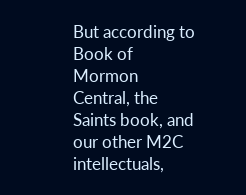But according to Book of Mormon Central, the Saints book, and our other M2C intellectuals,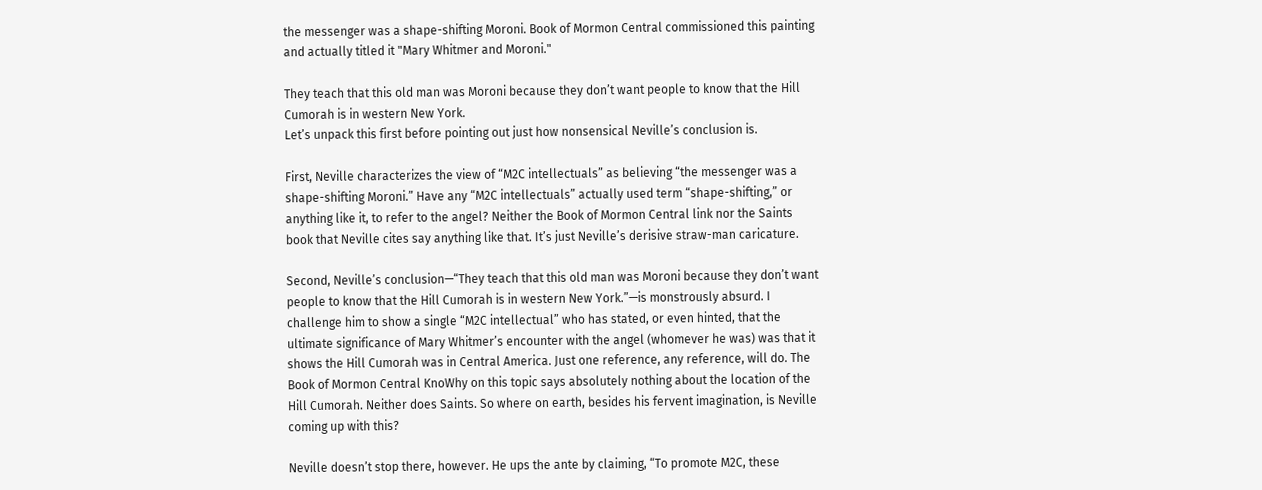the messenger was a shape-shifting Moroni. Book of Mormon Central commissioned this painting and actually titled it "Mary Whitmer and Moroni."

They teach that this old man was Moroni because they don’t want people to know that the Hill Cumorah is in western New York.
Let’s unpack this first before pointing out just how nonsensical Neville’s conclusion is.

First, Neville characterizes the view of “M2C intellectuals” as believing “the messenger was a shape-shifting Moroni.” Have any “M2C intellectuals” actually used term “shape-shifting,” or anything like it, to refer to the angel? Neither the Book of Mormon Central link nor the Saints book that Neville cites say anything like that. It’s just Neville’s derisive straw-man caricature.

Second, Neville’s conclusion—“They teach that this old man was Moroni because they don’t want people to know that the Hill Cumorah is in western New York.”—is monstrously absurd. I challenge him to show a single “M2C intellectual” who has stated, or even hinted, that the ultimate significance of Mary Whitmer’s encounter with the angel (whomever he was) was that it shows the Hill Cumorah was in Central America. Just one reference, any reference, will do. The Book of Mormon Central KnoWhy on this topic says absolutely nothing about the location of the Hill Cumorah. Neither does Saints. So where on earth, besides his fervent imagination, is Neville coming up with this?

Neville doesn’t stop there, however. He ups the ante by claiming, “To promote M2C, these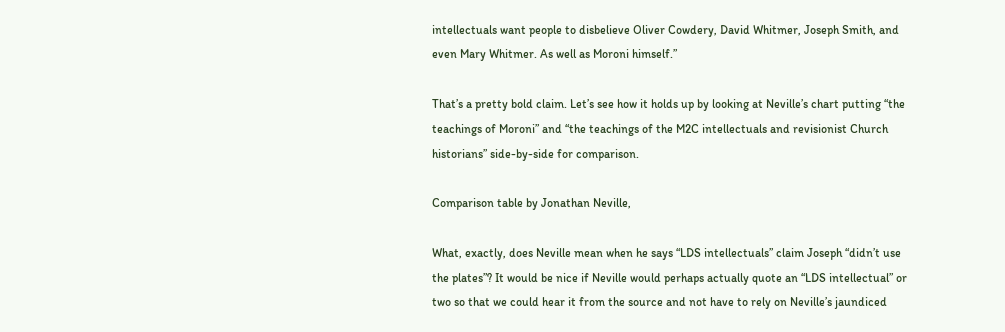intellectuals want people to disbelieve Oliver Cowdery, David Whitmer, Joseph Smith, and even Mary Whitmer. As well as Moroni himself.”

That’s a pretty bold claim. Let’s see how it holds up by looking at Neville’s chart putting “the teachings of Moroni” and “the teachings of the M2C intellectuals and revisionist Church historians” side-by-side for comparison.

Comparison table by Jonathan Neville,

What, exactly, does Neville mean when he says “LDS intellectuals” claim Joseph “didn’t use the plates”? It would be nice if Neville would perhaps actually quote an “LDS intellectual” or two so that we could hear it from the source and not have to rely on Neville’s jaundiced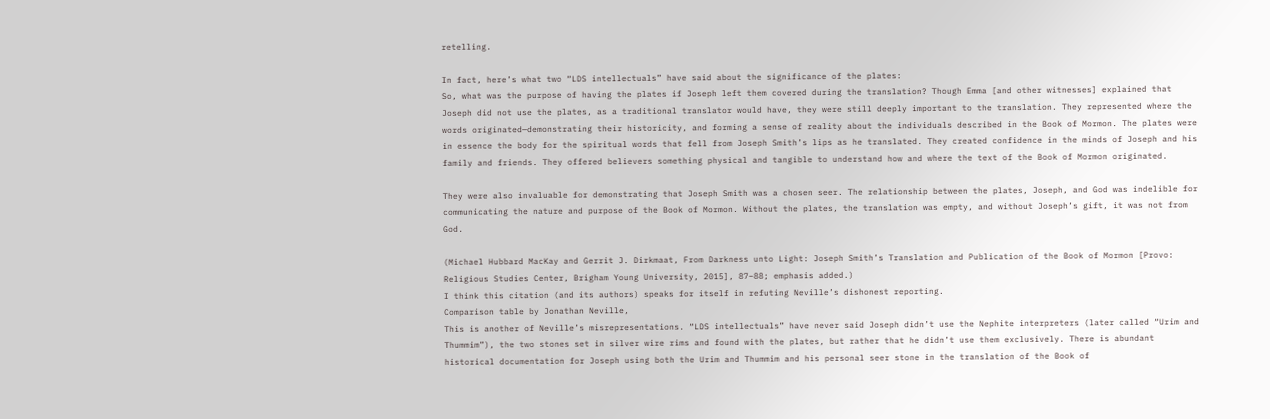retelling.

In fact, here’s what two “LDS intellectuals” have said about the significance of the plates:
So, what was the purpose of having the plates if Joseph left them covered during the translation? Though Emma [and other witnesses] explained that Joseph did not use the plates, as a traditional translator would have, they were still deeply important to the translation. They represented where the words originated—demonstrating their historicity, and forming a sense of reality about the individuals described in the Book of Mormon. The plates were in essence the body for the spiritual words that fell from Joseph Smith’s lips as he translated. They created confidence in the minds of Joseph and his family and friends. They offered believers something physical and tangible to understand how and where the text of the Book of Mormon originated.

They were also invaluable for demonstrating that Joseph Smith was a chosen seer. The relationship between the plates, Joseph, and God was indelible for communicating the nature and purpose of the Book of Mormon. Without the plates, the translation was empty, and without Joseph’s gift, it was not from God.

(Michael Hubbard MacKay and Gerrit J. Dirkmaat, From Darkness unto Light: Joseph Smith’s Translation and Publication of the Book of Mormon [Provo: Religious Studies Center, Brigham Young University, 2015], 87–88; emphasis added.)
I think this citation (and its authors) speaks for itself in refuting Neville’s dishonest reporting.
Comparison table by Jonathan Neville,
This is another of Neville’s misrepresentations. “LDS intellectuals” have never said Joseph didn’t use the Nephite interpreters (later called “Urim and Thummim”), the two stones set in silver wire rims and found with the plates, but rather that he didn’t use them exclusively. There is abundant historical documentation for Joseph using both the Urim and Thummim and his personal seer stone in the translation of the Book of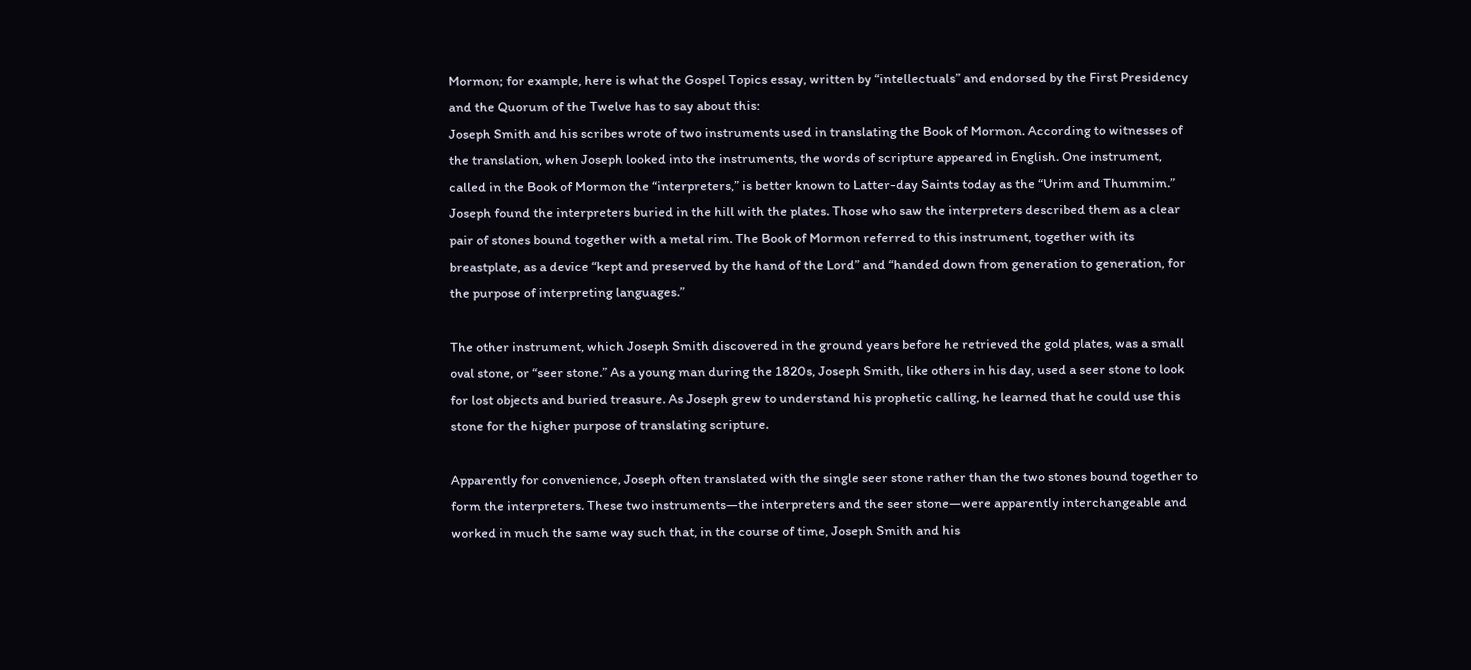Mormon; for example, here is what the Gospel Topics essay, written by “intellectuals” and endorsed by the First Presidency and the Quorum of the Twelve has to say about this:
Joseph Smith and his scribes wrote of two instruments used in translating the Book of Mormon. According to witnesses of the translation, when Joseph looked into the instruments, the words of scripture appeared in English. One instrument, called in the Book of Mormon the “interpreters,” is better known to Latter-day Saints today as the “Urim and Thummim.” Joseph found the interpreters buried in the hill with the plates. Those who saw the interpreters described them as a clear pair of stones bound together with a metal rim. The Book of Mormon referred to this instrument, together with its breastplate, as a device “kept and preserved by the hand of the Lord” and “handed down from generation to generation, for the purpose of interpreting languages.”

The other instrument, which Joseph Smith discovered in the ground years before he retrieved the gold plates, was a small oval stone, or “seer stone.” As a young man during the 1820s, Joseph Smith, like others in his day, used a seer stone to look for lost objects and buried treasure. As Joseph grew to understand his prophetic calling, he learned that he could use this stone for the higher purpose of translating scripture.

Apparently for convenience, Joseph often translated with the single seer stone rather than the two stones bound together to form the interpreters. These two instruments—the interpreters and the seer stone—were apparently interchangeable and worked in much the same way such that, in the course of time, Joseph Smith and his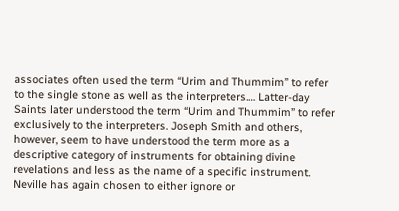associates often used the term “Urim and Thummim” to refer to the single stone as well as the interpreters.… Latter-day Saints later understood the term “Urim and Thummim” to refer exclusively to the interpreters. Joseph Smith and others, however, seem to have understood the term more as a descriptive category of instruments for obtaining divine revelations and less as the name of a specific instrument.
Neville has again chosen to either ignore or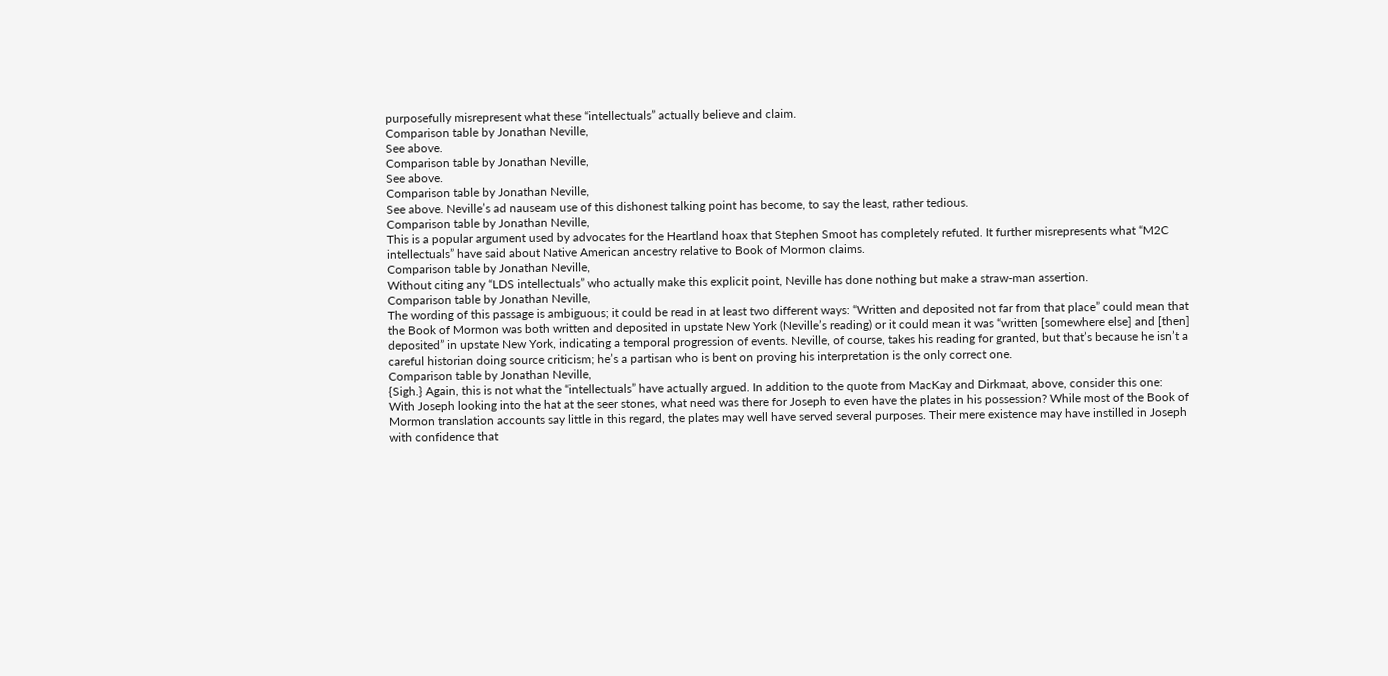purposefully misrepresent what these “intellectuals” actually believe and claim.
Comparison table by Jonathan Neville,
See above.
Comparison table by Jonathan Neville,
See above.
Comparison table by Jonathan Neville,
See above. Neville’s ad nauseam use of this dishonest talking point has become, to say the least, rather tedious.
Comparison table by Jonathan Neville,
This is a popular argument used by advocates for the Heartland hoax that Stephen Smoot has completely refuted. It further misrepresents what “M2C intellectuals” have said about Native American ancestry relative to Book of Mormon claims.
Comparison table by Jonathan Neville,
Without citing any “LDS intellectuals” who actually make this explicit point, Neville has done nothing but make a straw-man assertion.
Comparison table by Jonathan Neville,
The wording of this passage is ambiguous; it could be read in at least two different ways: “Written and deposited not far from that place” could mean that the Book of Mormon was both written and deposited in upstate New York (Neville’s reading) or it could mean it was “written [somewhere else] and [then] deposited” in upstate New York, indicating a temporal progression of events. Neville, of course, takes his reading for granted, but that’s because he isn’t a careful historian doing source criticism; he’s a partisan who is bent on proving his interpretation is the only correct one.
Comparison table by Jonathan Neville,
{Sigh.} Again, this is not what the “intellectuals” have actually argued. In addition to the quote from MacKay and Dirkmaat, above, consider this one:
With Joseph looking into the hat at the seer stones, what need was there for Joseph to even have the plates in his possession? While most of the Book of Mormon translation accounts say little in this regard, the plates may well have served several purposes. Their mere existence may have instilled in Joseph with confidence that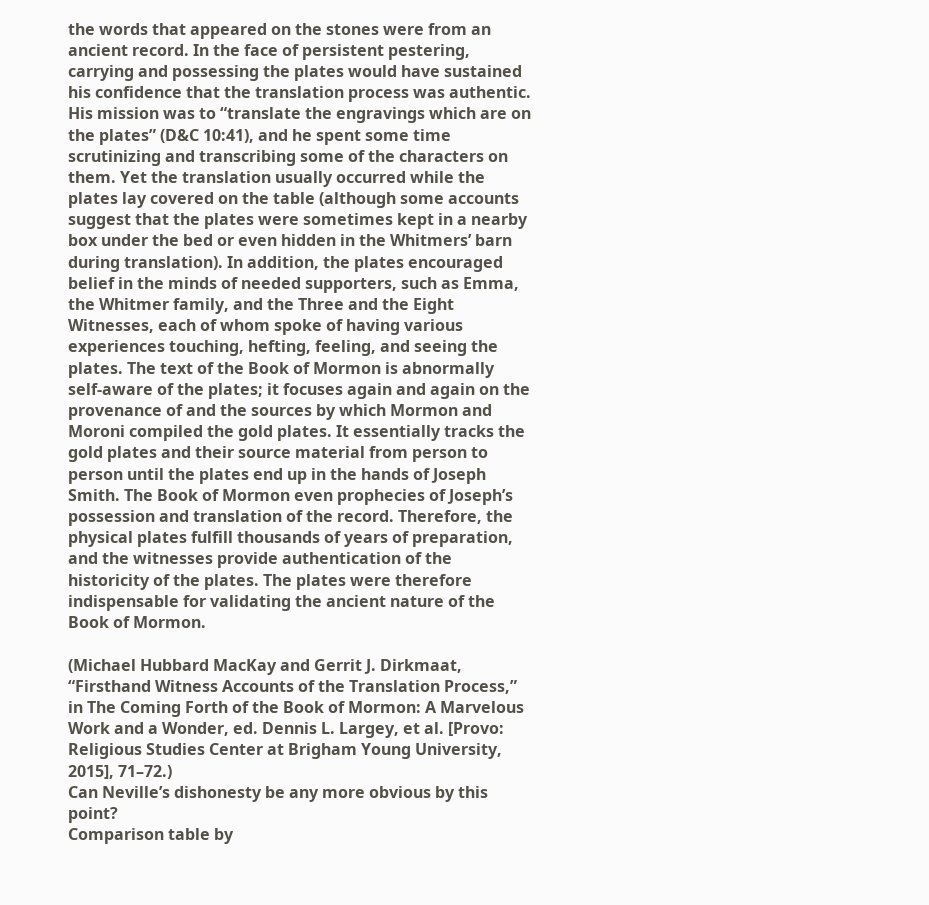the words that appeared on the stones were from an ancient record. In the face of persistent pestering, carrying and possessing the plates would have sustained his confidence that the translation process was authentic. His mission was to “translate the engravings which are on the plates” (D&C 10:41), and he spent some time scrutinizing and transcribing some of the characters on them. Yet the translation usually occurred while the plates lay covered on the table (although some accounts suggest that the plates were sometimes kept in a nearby box under the bed or even hidden in the Whitmers’ barn during translation). In addition, the plates encouraged belief in the minds of needed supporters, such as Emma, the Whitmer family, and the Three and the Eight Witnesses, each of whom spoke of having various experiences touching, hefting, feeling, and seeing the plates. The text of the Book of Mormon is abnormally self-aware of the plates; it focuses again and again on the provenance of and the sources by which Mormon and Moroni compiled the gold plates. It essentially tracks the gold plates and their source material from person to person until the plates end up in the hands of Joseph Smith. The Book of Mormon even prophecies of Joseph’s possession and translation of the record. Therefore, the physical plates fulfill thousands of years of preparation, and the witnesses provide authentication of the historicity of the plates. The plates were therefore indispensable for validating the ancient nature of the Book of Mormon.

(Michael Hubbard MacKay and Gerrit J. Dirkmaat, “Firsthand Witness Accounts of the Translation Process,” in The Coming Forth of the Book of Mormon: A Marvelous Work and a Wonder, ed. Dennis L. Largey, et al. [Provo: Religious Studies Center at Brigham Young University, 2015], 71–72.)
Can Neville’s dishonesty be any more obvious by this point?
Comparison table by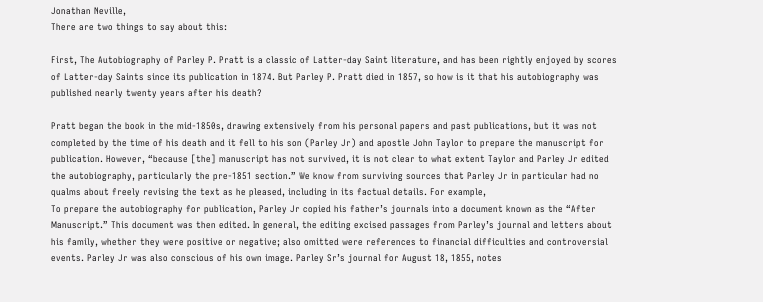Jonathan Neville,
There are two things to say about this:

First, The Autobiography of Parley P. Pratt is a classic of Latter-day Saint literature, and has been rightly enjoyed by scores of Latter-day Saints since its publication in 1874. But Parley P. Pratt died in 1857, so how is it that his autobiography was published nearly twenty years after his death?

Pratt began the book in the mid-1850s, drawing extensively from his personal papers and past publications, but it was not completed by the time of his death and it fell to his son (Parley Jr) and apostle John Taylor to prepare the manuscript for publication. However, “because [the] manuscript has not survived, it is not clear to what extent Taylor and Parley Jr edited the autobiography, particularly the pre-1851 section.” We know from surviving sources that Parley Jr in particular had no qualms about freely revising the text as he pleased, including in its factual details. For example,
To prepare the autobiography for publication, Parley Jr copied his father’s journals into a document known as the “After Manuscript.” This document was then edited. In general, the editing excised passages from Parley’s journal and letters about his family, whether they were positive or negative; also omitted were references to financial difficulties and controversial events. Parley Jr was also conscious of his own image. Parley Sr’s journal for August 18, 1855, notes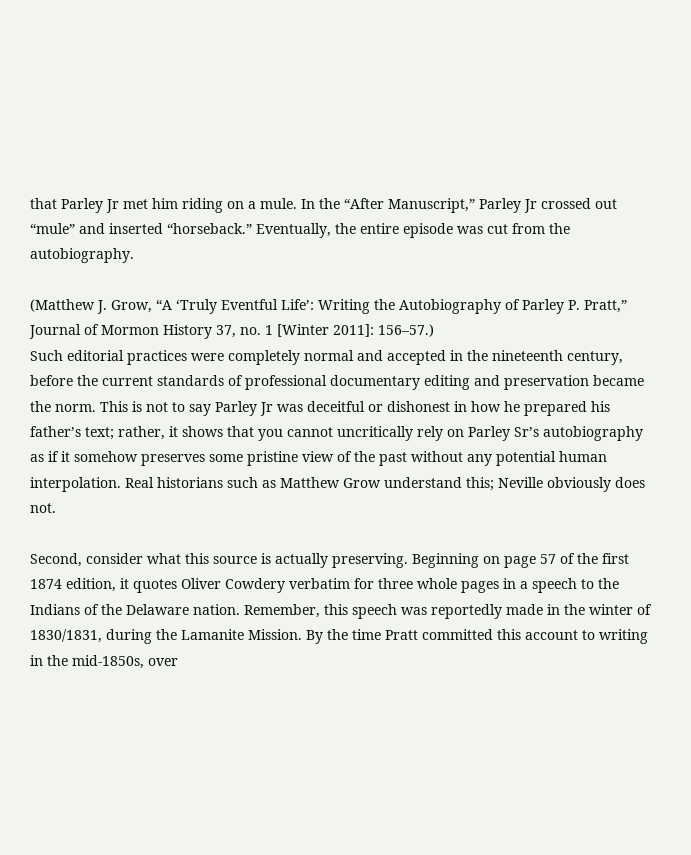that Parley Jr met him riding on a mule. In the “After Manuscript,” Parley Jr crossed out “mule” and inserted “horseback.” Eventually, the entire episode was cut from the autobiography.

(Matthew J. Grow, “A ‘Truly Eventful Life’: Writing the Autobiography of Parley P. Pratt,” Journal of Mormon History 37, no. 1 [Winter 2011]: 156–57.)
Such editorial practices were completely normal and accepted in the nineteenth century, before the current standards of professional documentary editing and preservation became the norm. This is not to say Parley Jr was deceitful or dishonest in how he prepared his father’s text; rather, it shows that you cannot uncritically rely on Parley Sr’s autobiography as if it somehow preserves some pristine view of the past without any potential human interpolation. Real historians such as Matthew Grow understand this; Neville obviously does not.

Second, consider what this source is actually preserving. Beginning on page 57 of the first 1874 edition, it quotes Oliver Cowdery verbatim for three whole pages in a speech to the Indians of the Delaware nation. Remember, this speech was reportedly made in the winter of 1830/1831, during the Lamanite Mission. By the time Pratt committed this account to writing in the mid-1850s, over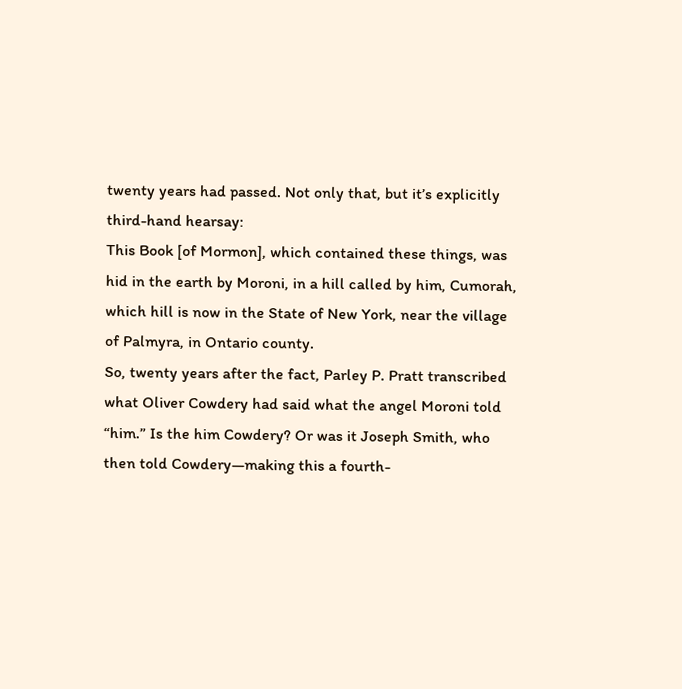twenty years had passed. Not only that, but it’s explicitly third-hand hearsay:
This Book [of Mormon], which contained these things, was hid in the earth by Moroni, in a hill called by him, Cumorah, which hill is now in the State of New York, near the village of Palmyra, in Ontario county.
So, twenty years after the fact, Parley P. Pratt transcribed what Oliver Cowdery had said what the angel Moroni told “him.” Is the him Cowdery? Or was it Joseph Smith, who then told Cowdery—making this a fourth-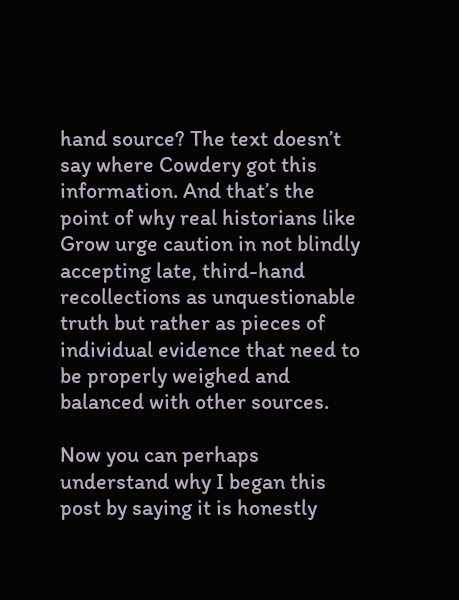hand source? The text doesn’t say where Cowdery got this information. And that’s the point of why real historians like Grow urge caution in not blindly accepting late, third-hand recollections as unquestionable truth but rather as pieces of individual evidence that need to be properly weighed and balanced with other sources.

Now you can perhaps understand why I began this post by saying it is honestly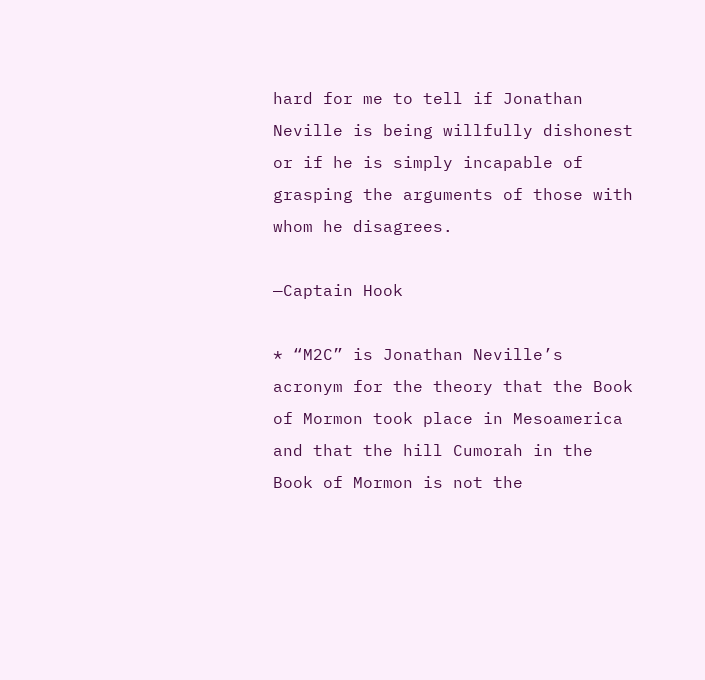hard for me to tell if Jonathan Neville is being willfully dishonest or if he is simply incapable of grasping the arguments of those with whom he disagrees.

—Captain Hook

* “M2C” is Jonathan Neville’s acronym for the theory that the Book of Mormon took place in Mesoamerica and that the hill Cumorah in the Book of Mormon is not the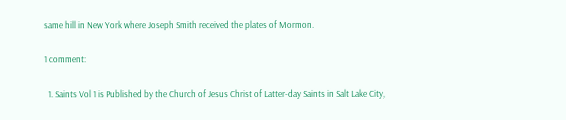same hill in New York where Joseph Smith received the plates of Mormon.

1 comment:

  1. Saints Vol 1 is Published by the Church of Jesus Christ of Latter-day Saints in Salt Lake City,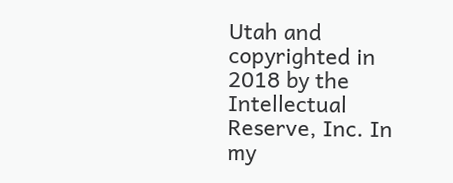Utah and copyrighted in 2018 by the Intellectual Reserve, Inc. In my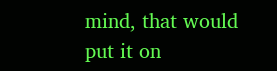mind, that would put it on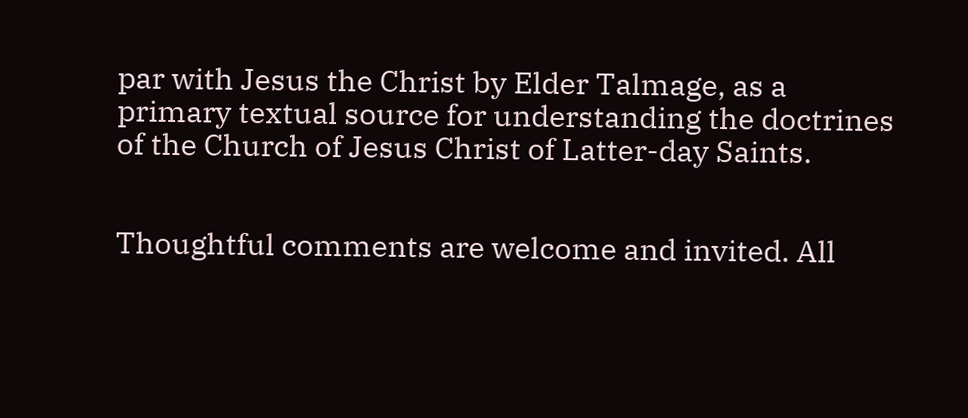par with Jesus the Christ by Elder Talmage, as a primary textual source for understanding the doctrines of the Church of Jesus Christ of Latter-day Saints.


Thoughtful comments are welcome and invited. All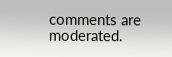comments are moderated.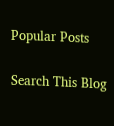Popular Posts

Search This Blog